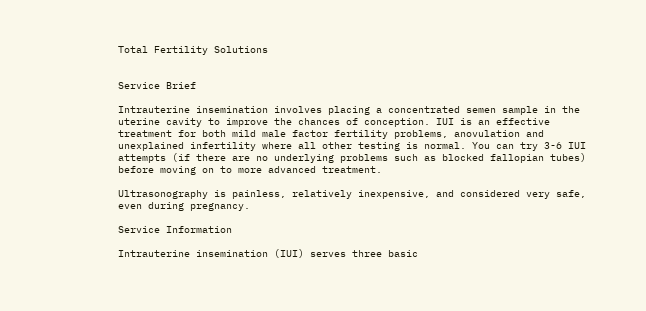Total Fertility Solutions


Service Brief

Intrauterine insemination involves placing a concentrated semen sample in the uterine cavity to improve the chances of conception. IUI is an effective treatment for both mild male factor fertility problems, anovulation and unexplained infertility where all other testing is normal. You can try 3-6 IUI attempts (if there are no underlying problems such as blocked fallopian tubes) before moving on to more advanced treatment.

Ultrasonography is painless, relatively inexpensive, and considered very safe, even during pregnancy.

Service Information

Intrauterine insemination (IUI) serves three basic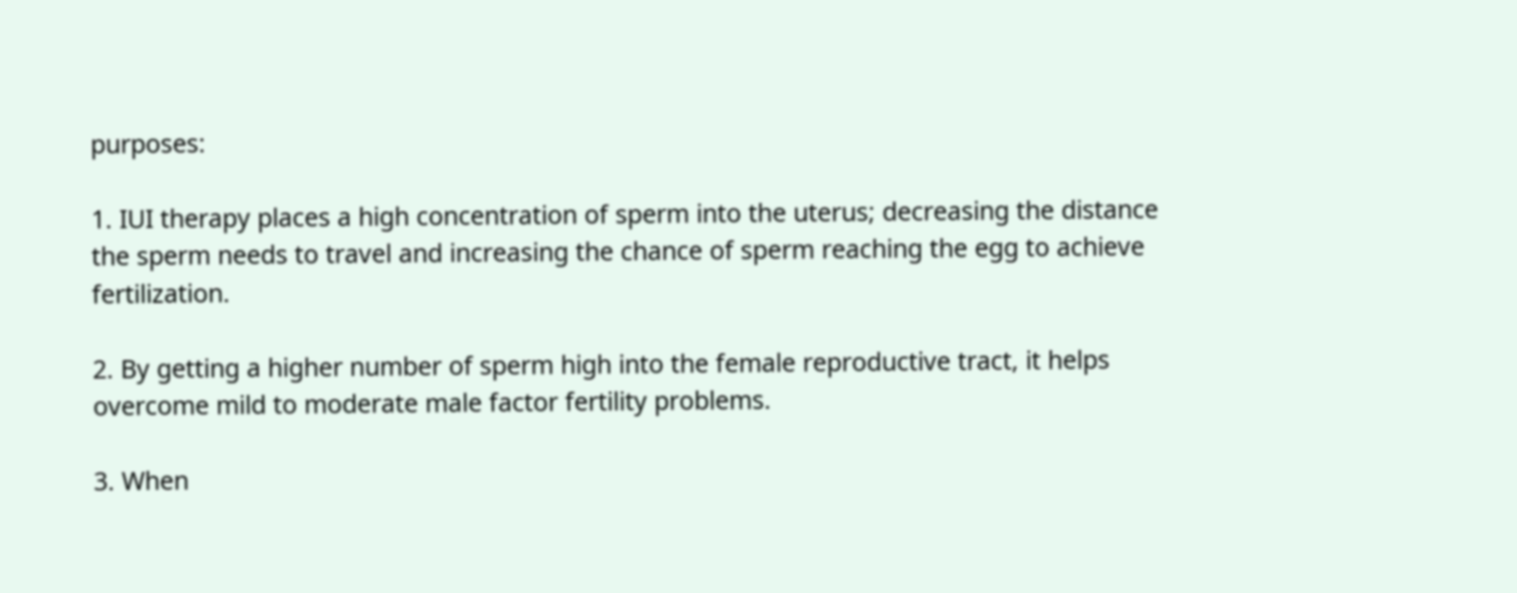purposes:

1. IUI therapy places a high concentration of sperm into the uterus; decreasing the distance the sperm needs to travel and increasing the chance of sperm reaching the egg to achieve fertilization.

2. By getting a higher number of sperm high into the female reproductive tract, it helps overcome mild to moderate male factor fertility problems.

3. When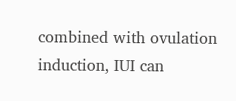combined with ovulation induction, IUI can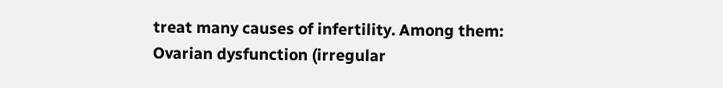treat many causes of infertility. Among them: Ovarian dysfunction (irregular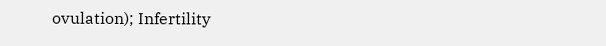ovulation); Infertility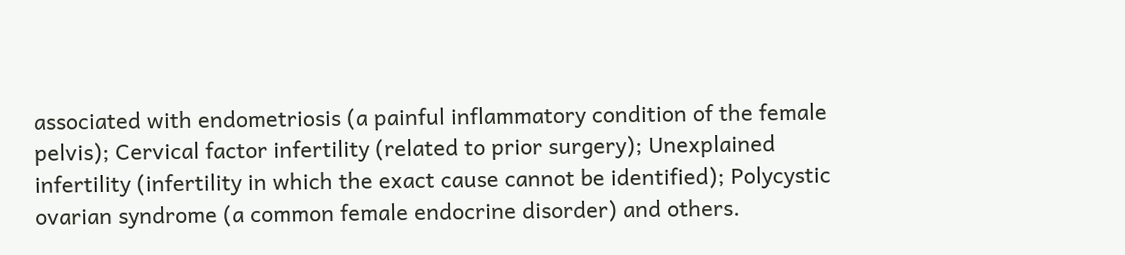associated with endometriosis (a painful inflammatory condition of the female pelvis); Cervical factor infertility (related to prior surgery); Unexplained infertility (infertility in which the exact cause cannot be identified); Polycystic ovarian syndrome (a common female endocrine disorder) and others.